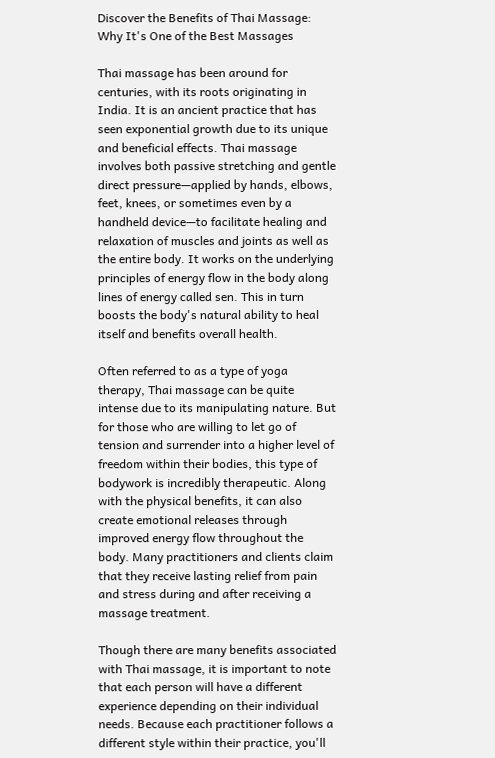Discover the Benefits of Thai Massage: Why It's One of the Best Massages

Thai massage has been around for centuries, with its roots originating in India. It is an ancient practice that has seen exponential growth due to its unique and beneficial effects. Thai massage involves both passive stretching and gentle direct pressure—applied by hands, elbows, feet, knees, or sometimes even by a handheld device—to facilitate healing and relaxation of muscles and joints as well as the entire body. It works on the underlying principles of energy flow in the body along lines of energy called sen. This in turn boosts the body's natural ability to heal itself and benefits overall health.

Often referred to as a type of yoga therapy, Thai massage can be quite intense due to its manipulating nature. But for those who are willing to let go of tension and surrender into a higher level of freedom within their bodies, this type of bodywork is incredibly therapeutic. Along with the physical benefits, it can also create emotional releases through improved energy flow throughout the body. Many practitioners and clients claim that they receive lasting relief from pain and stress during and after receiving a massage treatment.

Though there are many benefits associated with Thai massage, it is important to note that each person will have a different experience depending on their individual needs. Because each practitioner follows a different style within their practice, you'll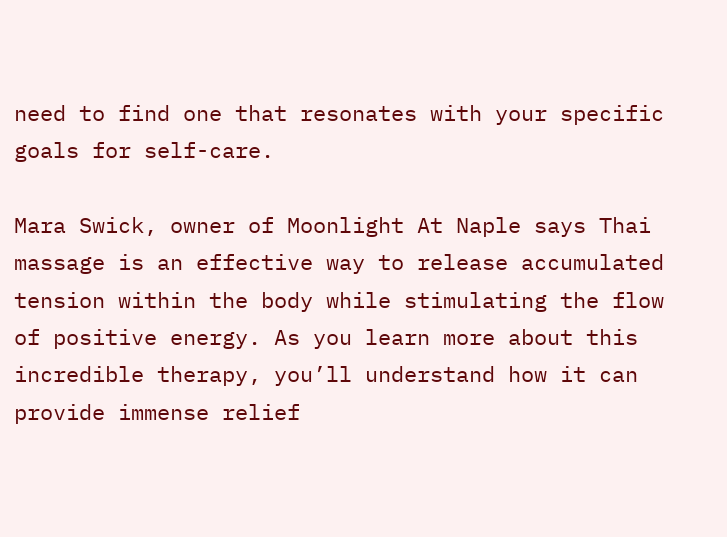need to find one that resonates with your specific goals for self-care.

Mara Swick, owner of Moonlight At Naple says Thai massage is an effective way to release accumulated tension within the body while stimulating the flow of positive energy. As you learn more about this incredible therapy, you’ll understand how it can provide immense relief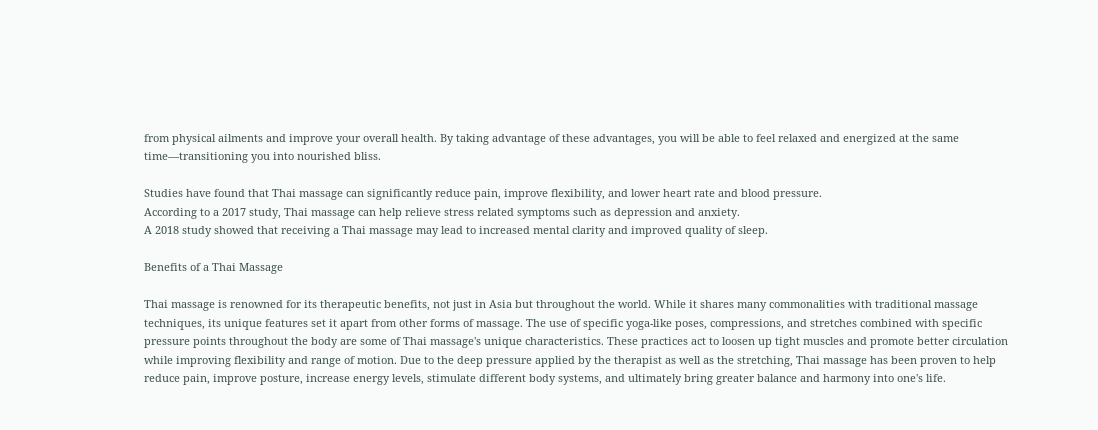from physical ailments and improve your overall health. By taking advantage of these advantages, you will be able to feel relaxed and energized at the same time—transitioning you into nourished bliss.

Studies have found that Thai massage can significantly reduce pain, improve flexibility, and lower heart rate and blood pressure.
According to a 2017 study, Thai massage can help relieve stress related symptoms such as depression and anxiety.
A 2018 study showed that receiving a Thai massage may lead to increased mental clarity and improved quality of sleep.

Benefits of a Thai Massage

Thai massage is renowned for its therapeutic benefits, not just in Asia but throughout the world. While it shares many commonalities with traditional massage techniques, its unique features set it apart from other forms of massage. The use of specific yoga-like poses, compressions, and stretches combined with specific pressure points throughout the body are some of Thai massage's unique characteristics. These practices act to loosen up tight muscles and promote better circulation while improving flexibility and range of motion. Due to the deep pressure applied by the therapist as well as the stretching, Thai massage has been proven to help reduce pain, improve posture, increase energy levels, stimulate different body systems, and ultimately bring greater balance and harmony into one's life.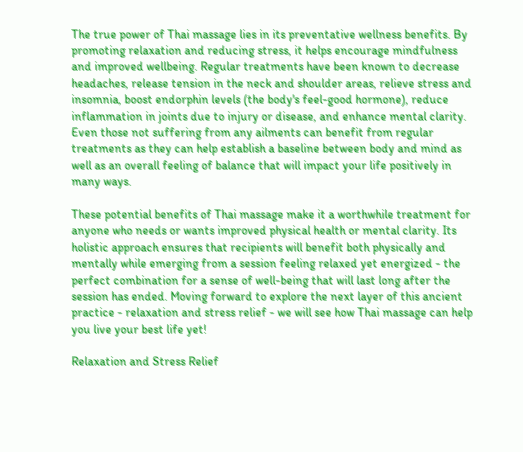The true power of Thai massage lies in its preventative wellness benefits. By promoting relaxation and reducing stress, it helps encourage mindfulness and improved wellbeing. Regular treatments have been known to decrease headaches, release tension in the neck and shoulder areas, relieve stress and insomnia, boost endorphin levels (the body's feel-good hormone), reduce inflammation in joints due to injury or disease, and enhance mental clarity. Even those not suffering from any ailments can benefit from regular treatments as they can help establish a baseline between body and mind as well as an overall feeling of balance that will impact your life positively in many ways.

These potential benefits of Thai massage make it a worthwhile treatment for anyone who needs or wants improved physical health or mental clarity. Its holistic approach ensures that recipients will benefit both physically and mentally while emerging from a session feeling relaxed yet energized - the perfect combination for a sense of well-being that will last long after the session has ended. Moving forward to explore the next layer of this ancient practice - relaxation and stress relief - we will see how Thai massage can help you live your best life yet!

Relaxation and Stress Relief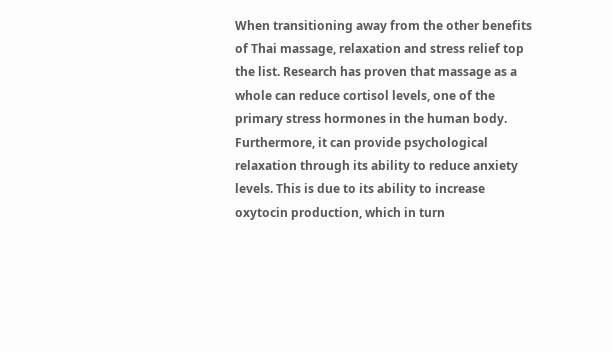When transitioning away from the other benefits of Thai massage, relaxation and stress relief top the list. Research has proven that massage as a whole can reduce cortisol levels, one of the primary stress hormones in the human body. Furthermore, it can provide psychological relaxation through its ability to reduce anxiety levels. This is due to its ability to increase oxytocin production, which in turn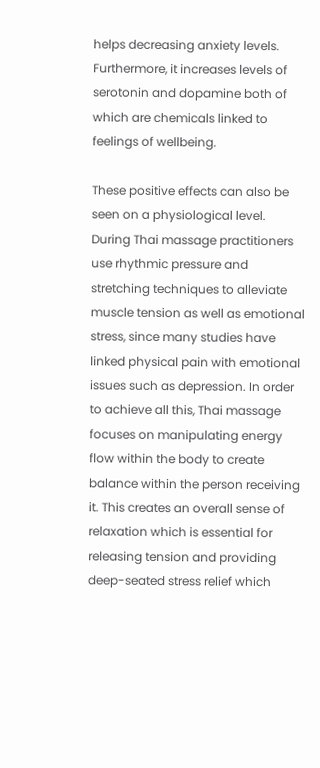helps decreasing anxiety levels. Furthermore, it increases levels of serotonin and dopamine both of which are chemicals linked to feelings of wellbeing.

These positive effects can also be seen on a physiological level. During Thai massage practitioners use rhythmic pressure and stretching techniques to alleviate muscle tension as well as emotional stress, since many studies have linked physical pain with emotional issues such as depression. In order to achieve all this, Thai massage focuses on manipulating energy flow within the body to create balance within the person receiving it. This creates an overall sense of relaxation which is essential for releasing tension and providing deep-seated stress relief which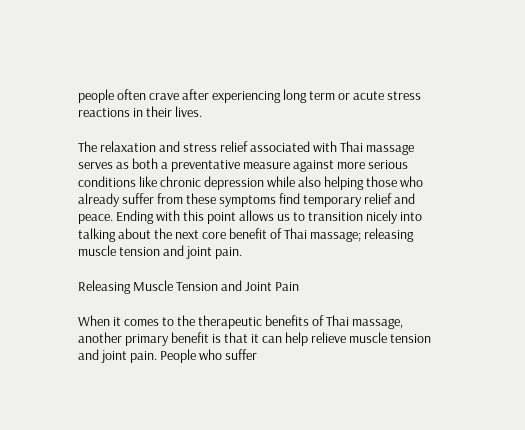people often crave after experiencing long term or acute stress reactions in their lives.

The relaxation and stress relief associated with Thai massage serves as both a preventative measure against more serious conditions like chronic depression while also helping those who already suffer from these symptoms find temporary relief and peace. Ending with this point allows us to transition nicely into talking about the next core benefit of Thai massage; releasing muscle tension and joint pain.

Releasing Muscle Tension and Joint Pain

When it comes to the therapeutic benefits of Thai massage, another primary benefit is that it can help relieve muscle tension and joint pain. People who suffer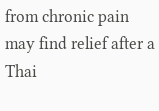from chronic pain may find relief after a Thai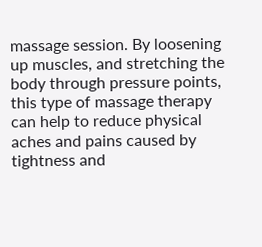massage session. By loosening up muscles, and stretching the body through pressure points, this type of massage therapy can help to reduce physical aches and pains caused by tightness and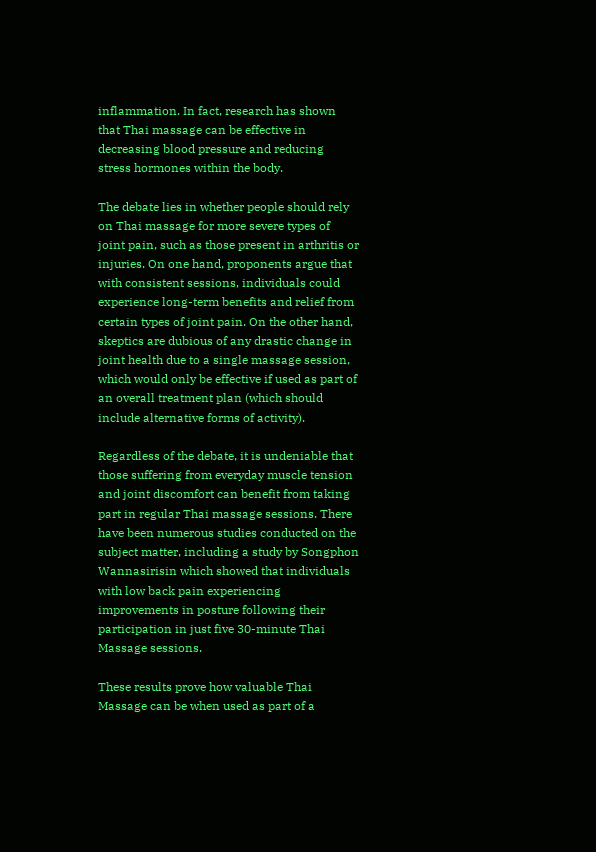inflammation. In fact, research has shown that Thai massage can be effective in decreasing blood pressure and reducing stress hormones within the body.

The debate lies in whether people should rely on Thai massage for more severe types of joint pain, such as those present in arthritis or injuries. On one hand, proponents argue that with consistent sessions, individuals could experience long-term benefits and relief from certain types of joint pain. On the other hand, skeptics are dubious of any drastic change in joint health due to a single massage session, which would only be effective if used as part of an overall treatment plan (which should include alternative forms of activity).

Regardless of the debate, it is undeniable that those suffering from everyday muscle tension and joint discomfort can benefit from taking part in regular Thai massage sessions. There have been numerous studies conducted on the subject matter, including a study by Songphon Wannasirisin which showed that individuals with low back pain experiencing improvements in posture following their participation in just five 30-minute Thai Massage sessions.

These results prove how valuable Thai Massage can be when used as part of a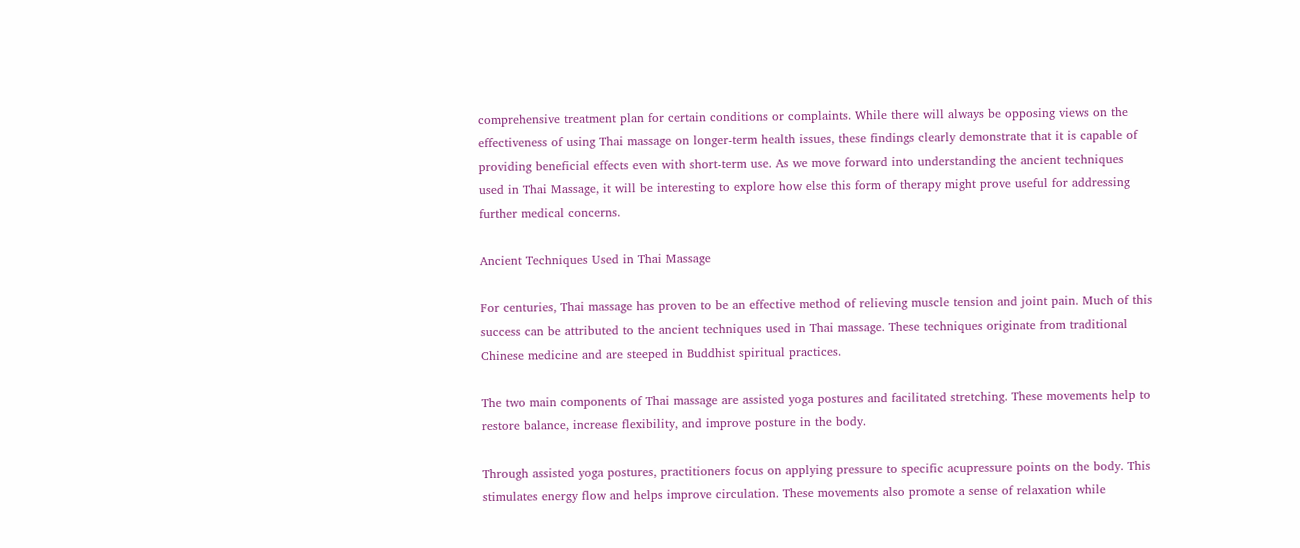comprehensive treatment plan for certain conditions or complaints. While there will always be opposing views on the effectiveness of using Thai massage on longer-term health issues, these findings clearly demonstrate that it is capable of providing beneficial effects even with short-term use. As we move forward into understanding the ancient techniques used in Thai Massage, it will be interesting to explore how else this form of therapy might prove useful for addressing further medical concerns.

Ancient Techniques Used in Thai Massage

For centuries, Thai massage has proven to be an effective method of relieving muscle tension and joint pain. Much of this success can be attributed to the ancient techniques used in Thai massage. These techniques originate from traditional Chinese medicine and are steeped in Buddhist spiritual practices.

The two main components of Thai massage are assisted yoga postures and facilitated stretching. These movements help to restore balance, increase flexibility, and improve posture in the body.

Through assisted yoga postures, practitioners focus on applying pressure to specific acupressure points on the body. This stimulates energy flow and helps improve circulation. These movements also promote a sense of relaxation while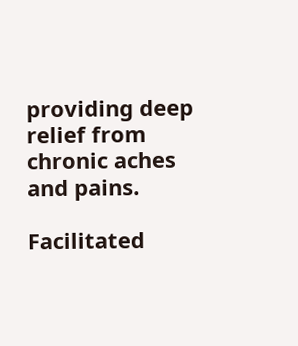providing deep relief from chronic aches and pains.

Facilitated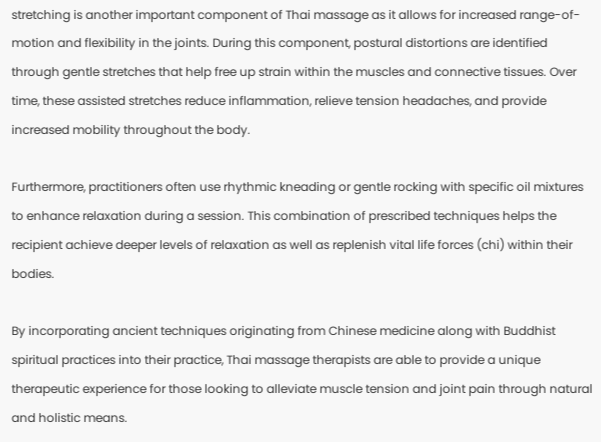stretching is another important component of Thai massage as it allows for increased range-of-motion and flexibility in the joints. During this component, postural distortions are identified through gentle stretches that help free up strain within the muscles and connective tissues. Over time, these assisted stretches reduce inflammation, relieve tension headaches, and provide increased mobility throughout the body.

Furthermore, practitioners often use rhythmic kneading or gentle rocking with specific oil mixtures to enhance relaxation during a session. This combination of prescribed techniques helps the recipient achieve deeper levels of relaxation as well as replenish vital life forces (chi) within their bodies.

By incorporating ancient techniques originating from Chinese medicine along with Buddhist spiritual practices into their practice, Thai massage therapists are able to provide a unique therapeutic experience for those looking to alleviate muscle tension and joint pain through natural and holistic means.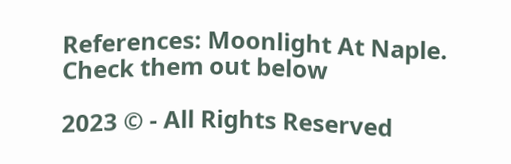References: Moonlight At Naple. Check them out below

2023 © - All Rights Reserved